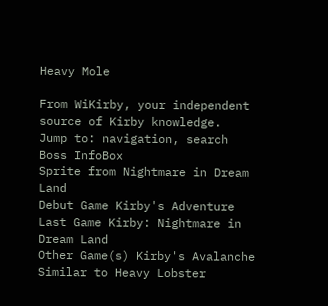Heavy Mole

From WiKirby, your independent source of Kirby knowledge.
Jump to: navigation, search
Boss InfoBox
Sprite from Nightmare in Dream Land
Debut Game Kirby's Adventure
Last Game Kirby: Nightmare in Dream Land
Other Game(s) Kirby's Avalanche
Similar to Heavy Lobster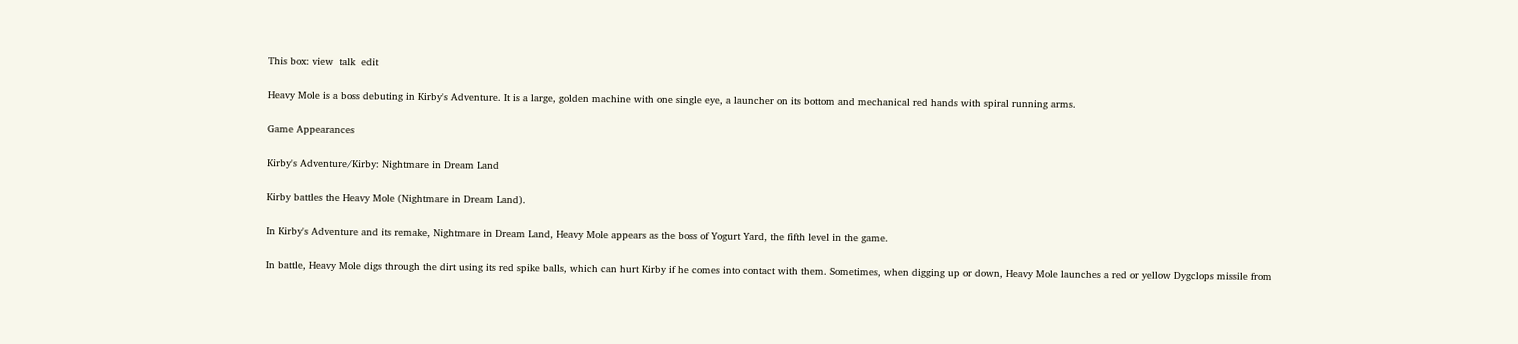This box: view  talk  edit

Heavy Mole is a boss debuting in Kirby's Adventure. It is a large, golden machine with one single eye, a launcher on its bottom and mechanical red hands with spiral running arms.

Game Appearances

Kirby's Adventure/Kirby: Nightmare in Dream Land

Kirby battles the Heavy Mole (Nightmare in Dream Land).

In Kirby's Adventure and its remake, Nightmare in Dream Land, Heavy Mole appears as the boss of Yogurt Yard, the fifth level in the game.

In battle, Heavy Mole digs through the dirt using its red spike balls, which can hurt Kirby if he comes into contact with them. Sometimes, when digging up or down, Heavy Mole launches a red or yellow Dygclops missile from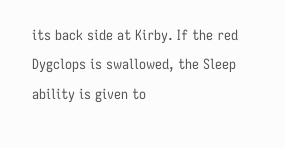its back side at Kirby. If the red Dygclops is swallowed, the Sleep ability is given to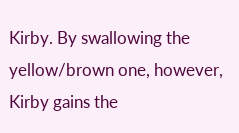Kirby. By swallowing the yellow/brown one, however, Kirby gains the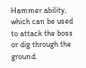Hammer ability, which can be used to attack the boss or dig through the ground.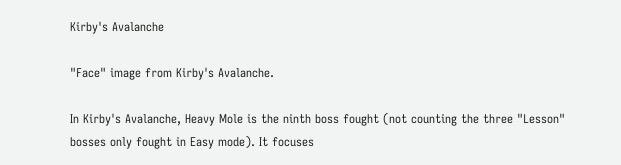Kirby's Avalanche

"Face" image from Kirby's Avalanche.

In Kirby's Avalanche, Heavy Mole is the ninth boss fought (not counting the three "Lesson" bosses only fought in Easy mode). It focuses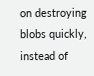on destroying blobs quickly, instead of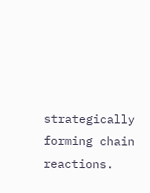strategically forming chain reactions.